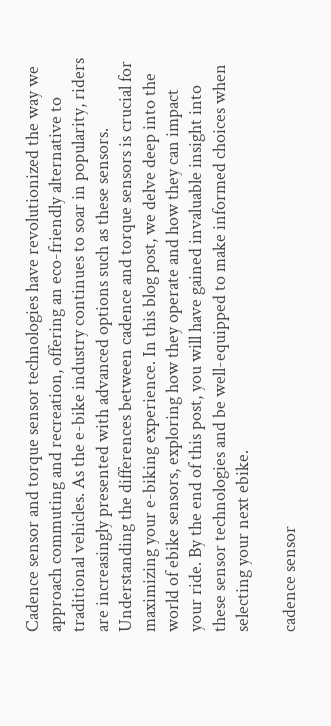Cadence sensor and torque sensor technologies have revolutionized the way we approach commuting and recreation, offering an eco-friendly alternative to traditional vehicles. As the e-bike industry continues to soar in popularity, riders are increasingly presented with advanced options such as these sensors. Understanding the differences between cadence and torque sensors is crucial for maximizing your e-biking experience. In this blog post, we delve deep into the world of ebike sensors, exploring how they operate and how they can impact your ride. By the end of this post, you will have gained invaluable insight into these sensor technologies and be well-equipped to make informed choices when selecting your next ebike.

cadence sensor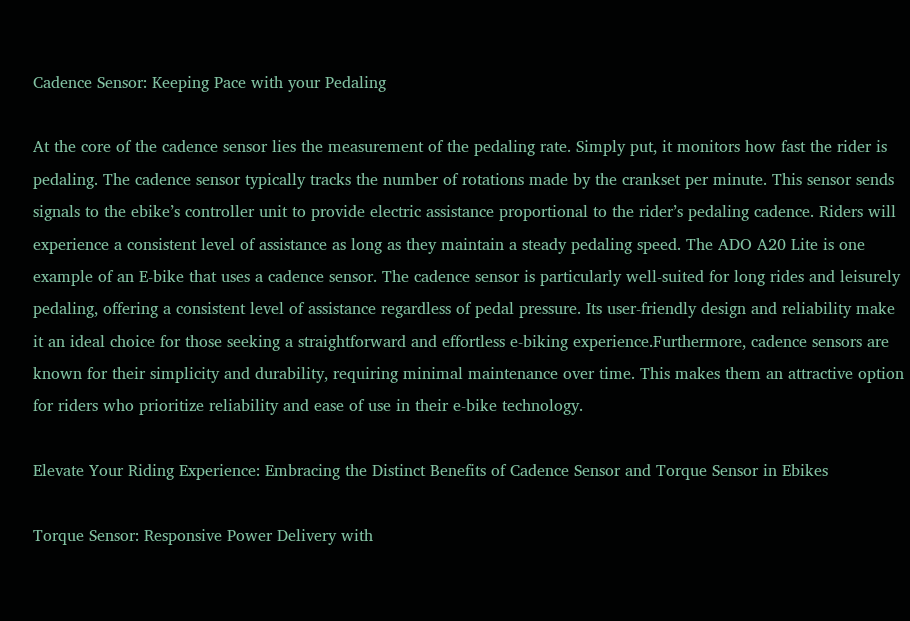Cadence Sensor: Keeping Pace with your Pedaling

At the core of the cadence sensor lies the measurement of the pedaling rate. Simply put, it monitors how fast the rider is pedaling. The cadence sensor typically tracks the number of rotations made by the crankset per minute. This sensor sends signals to the ebike’s controller unit to provide electric assistance proportional to the rider’s pedaling cadence. Riders will experience a consistent level of assistance as long as they maintain a steady pedaling speed. The ADO A20 Lite is one example of an E-bike that uses a cadence sensor. The cadence sensor is particularly well-suited for long rides and leisurely pedaling, offering a consistent level of assistance regardless of pedal pressure. Its user-friendly design and reliability make it an ideal choice for those seeking a straightforward and effortless e-biking experience.Furthermore, cadence sensors are known for their simplicity and durability, requiring minimal maintenance over time. This makes them an attractive option for riders who prioritize reliability and ease of use in their e-bike technology.

Elevate Your Riding Experience: Embracing the Distinct Benefits of Cadence Sensor and Torque Sensor in Ebikes

Torque Sensor: Responsive Power Delivery with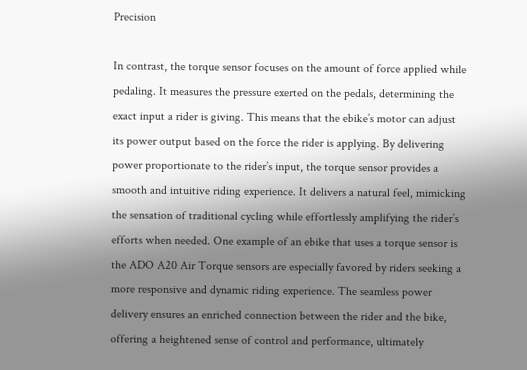Precision

In contrast, the torque sensor focuses on the amount of force applied while pedaling. It measures the pressure exerted on the pedals, determining the exact input a rider is giving. This means that the ebike’s motor can adjust its power output based on the force the rider is applying. By delivering power proportionate to the rider’s input, the torque sensor provides a smooth and intuitive riding experience. It delivers a natural feel, mimicking the sensation of traditional cycling while effortlessly amplifying the rider’s efforts when needed. One example of an ebike that uses a torque sensor is the ADO A20 Air Torque sensors are especially favored by riders seeking a more responsive and dynamic riding experience. The seamless power delivery ensures an enriched connection between the rider and the bike, offering a heightened sense of control and performance, ultimately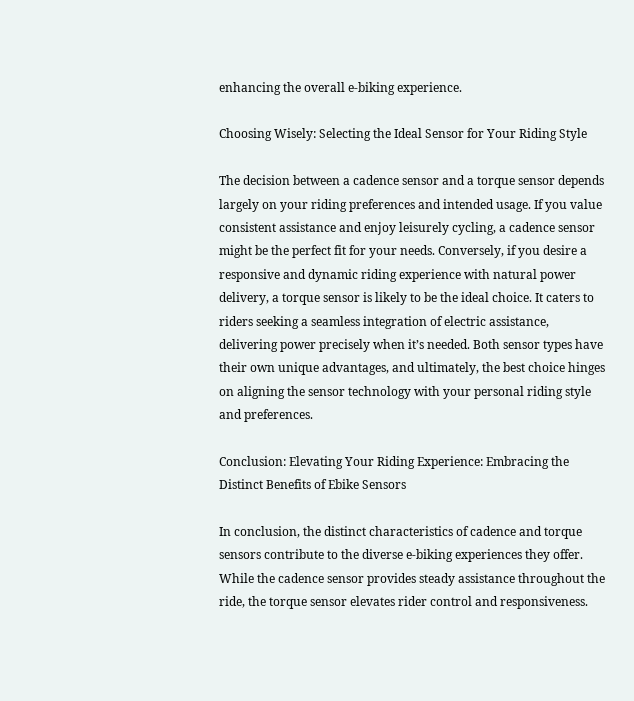enhancing the overall e-biking experience.

Choosing Wisely: Selecting the Ideal Sensor for Your Riding Style

The decision between a cadence sensor and a torque sensor depends largely on your riding preferences and intended usage. If you value consistent assistance and enjoy leisurely cycling, a cadence sensor might be the perfect fit for your needs. Conversely, if you desire a responsive and dynamic riding experience with natural power delivery, a torque sensor is likely to be the ideal choice. It caters to riders seeking a seamless integration of electric assistance, delivering power precisely when it’s needed. Both sensor types have their own unique advantages, and ultimately, the best choice hinges on aligning the sensor technology with your personal riding style and preferences.

Conclusion: Elevating Your Riding Experience: Embracing the Distinct Benefits of Ebike Sensors

In conclusion, the distinct characteristics of cadence and torque sensors contribute to the diverse e-biking experiences they offer. While the cadence sensor provides steady assistance throughout the ride, the torque sensor elevates rider control and responsiveness.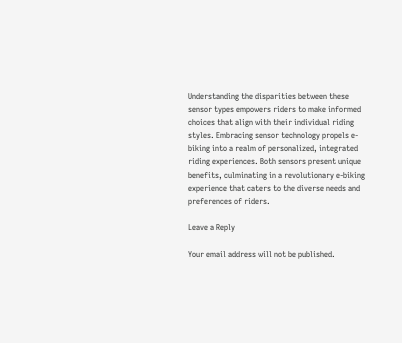Understanding the disparities between these sensor types empowers riders to make informed choices that align with their individual riding styles. Embracing sensor technology propels e-biking into a realm of personalized, integrated riding experiences. Both sensors present unique benefits, culminating in a revolutionary e-biking experience that caters to the diverse needs and preferences of riders.

Leave a Reply

Your email address will not be published.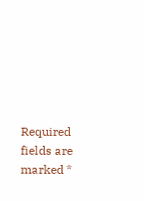Required fields are marked *